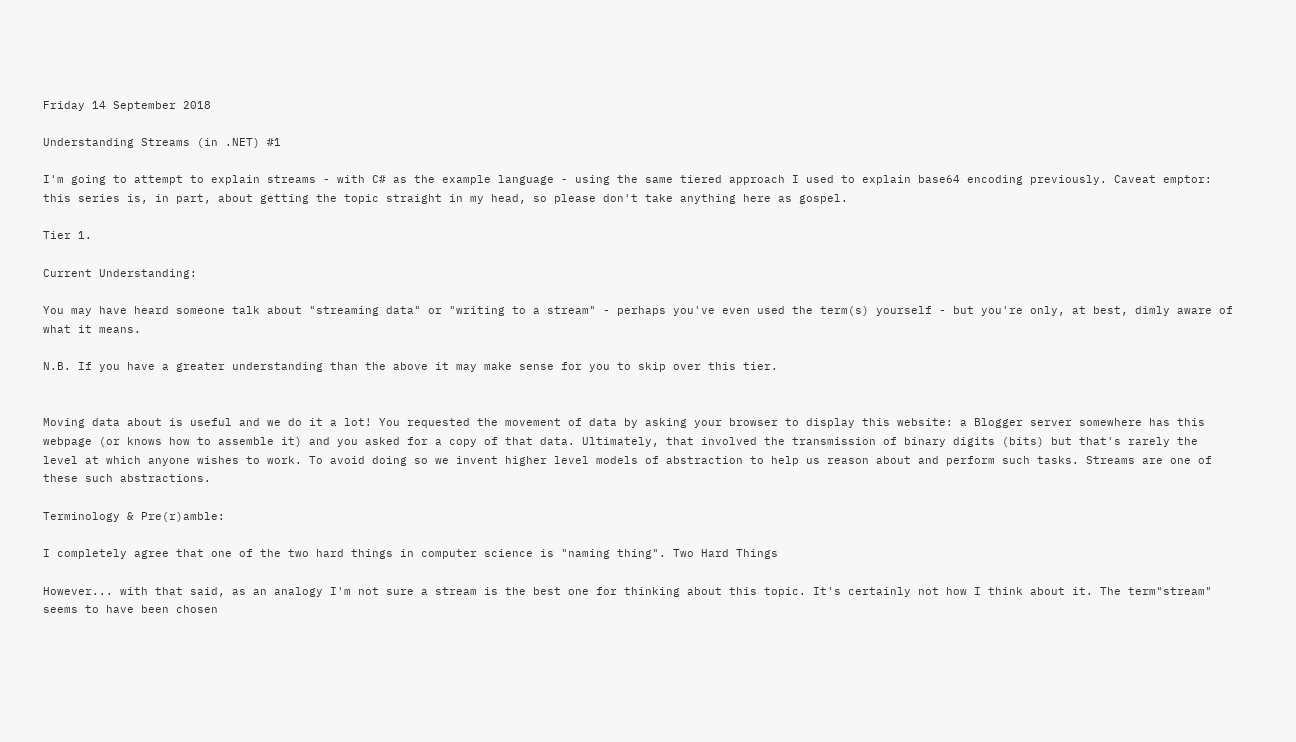Friday 14 September 2018

Understanding Streams (in .NET) #1

I'm going to attempt to explain streams - with C# as the example language - using the same tiered approach I used to explain base64 encoding previously. Caveat emptor: this series is, in part, about getting the topic straight in my head, so please don't take anything here as gospel.

Tier 1.

Current Understanding:

You may have heard someone talk about "streaming data" or "writing to a stream" - perhaps you've even used the term(s) yourself - but you're only, at best, dimly aware of what it means.

N.B. If you have a greater understanding than the above it may make sense for you to skip over this tier.


Moving data about is useful and we do it a lot! You requested the movement of data by asking your browser to display this website: a Blogger server somewhere has this webpage (or knows how to assemble it) and you asked for a copy of that data. Ultimately, that involved the transmission of binary digits (bits) but that's rarely the level at which anyone wishes to work. To avoid doing so we invent higher level models of abstraction to help us reason about and perform such tasks. Streams are one of these such abstractions.

Terminology & Pre(r)amble:

I completely agree that one of the two hard things in computer science is "naming thing". Two Hard Things

However... with that said, as an analogy I'm not sure a stream is the best one for thinking about this topic. It's certainly not how I think about it. The term"stream" seems to have been chosen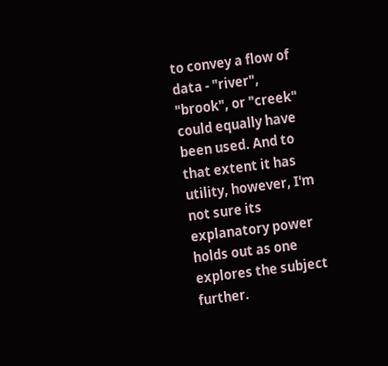to convey a flow of data - "river", "brook", or "creek" could equally have been used. And to that extent it has utility, however, I'm not sure its explanatory power holds out as one explores the subject further.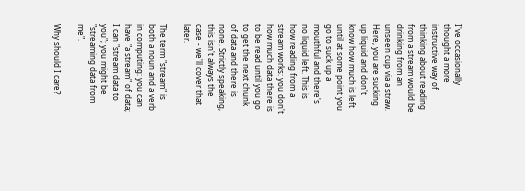I've occasionally thought a more instructive way of thinking about reading from a stream would be drinking from an unseen cup via a straw. Here, you are sucking up liquid and don't know how much is left until at some point you go to suck up a mouthful and there's no liquid left. This is how reading from a stream works: you don't how much data there is to be read until you go to get the next chunk of data and there is none. Strictly speaking, this isn't always the case - we'll cover that later.

The term "stream" is both a noun and a verb in computing: you can have "a stream" of data; I can "stream data to you"; you might be "streaming data from me".

Why should I care?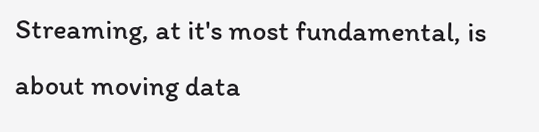Streaming, at it's most fundamental, is about moving data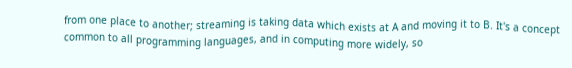from one place to another; streaming is taking data which exists at A and moving it to B. It's a concept common to all programming languages, and in computing more widely, so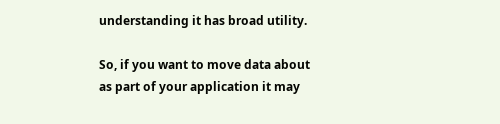understanding it has broad utility.

So, if you want to move data about as part of your application it may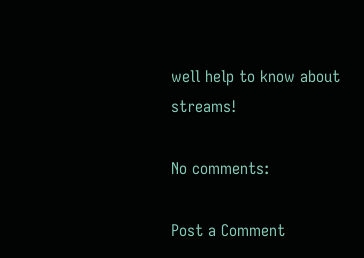well help to know about streams!

No comments:

Post a Comment